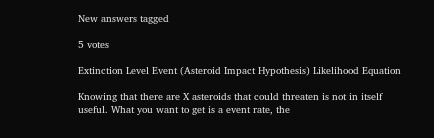New answers tagged

5 votes

Extinction Level Event (Asteroid Impact Hypothesis) Likelihood Equation

Knowing that there are X asteroids that could threaten is not in itself useful. What you want to get is a event rate, the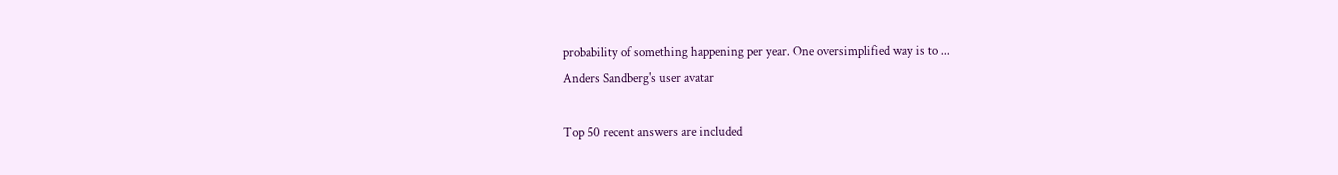probability of something happening per year. One oversimplified way is to ...
Anders Sandberg's user avatar

Top 50 recent answers are included